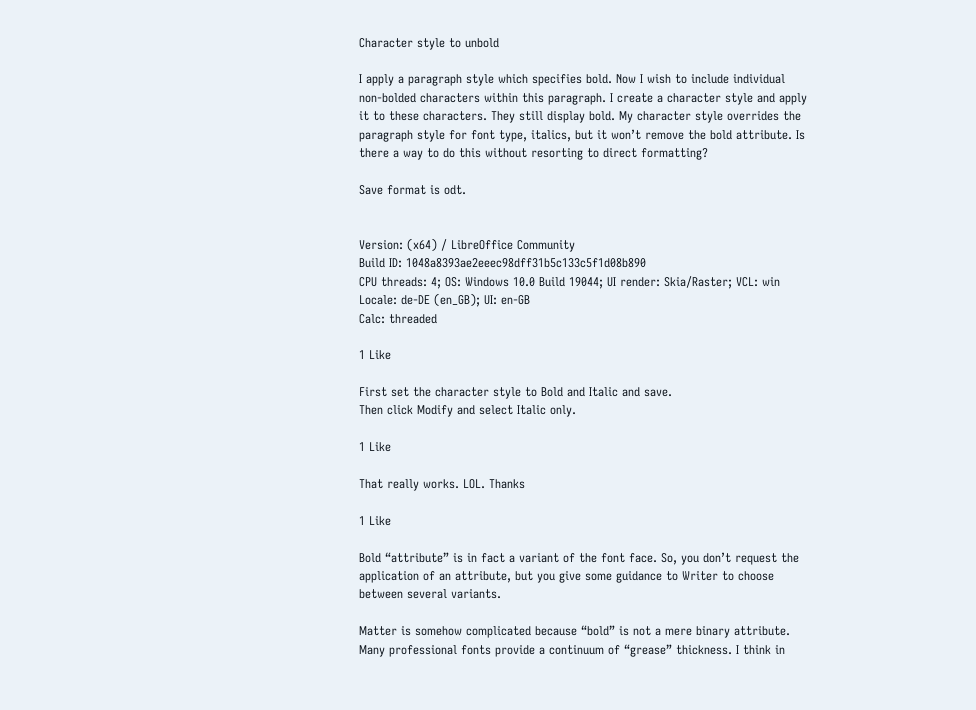Character style to unbold

I apply a paragraph style which specifies bold. Now I wish to include individual non-bolded characters within this paragraph. I create a character style and apply it to these characters. They still display bold. My character style overrides the paragraph style for font type, italics, but it won’t remove the bold attribute. Is there a way to do this without resorting to direct formatting?

Save format is odt.


Version: (x64) / LibreOffice Community
Build ID: 1048a8393ae2eeec98dff31b5c133c5f1d08b890
CPU threads: 4; OS: Windows 10.0 Build 19044; UI render: Skia/Raster; VCL: win
Locale: de-DE (en_GB); UI: en-GB
Calc: threaded

1 Like

First set the character style to Bold and Italic and save.
Then click Modify and select Italic only.

1 Like

That really works. LOL. Thanks

1 Like

Bold “attribute” is in fact a variant of the font face. So, you don’t request the application of an attribute, but you give some guidance to Writer to choose between several variants.

Matter is somehow complicated because “bold” is not a mere binary attribute. Many professional fonts provide a continuum of “grease” thickness. I think in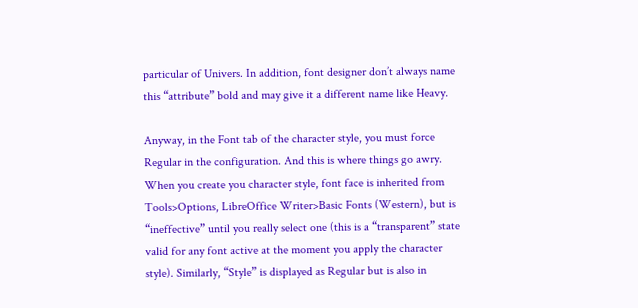particular of Univers. In addition, font designer don’t always name this “attribute” bold and may give it a different name like Heavy.

Anyway, in the Font tab of the character style, you must force Regular in the configuration. And this is where things go awry. When you create you character style, font face is inherited from Tools>Options, LibreOffice Writer>Basic Fonts (Western), but is “ineffective” until you really select one (this is a “transparent” state valid for any font active at the moment you apply the character style). Similarly, “Style” is displayed as Regular but is also in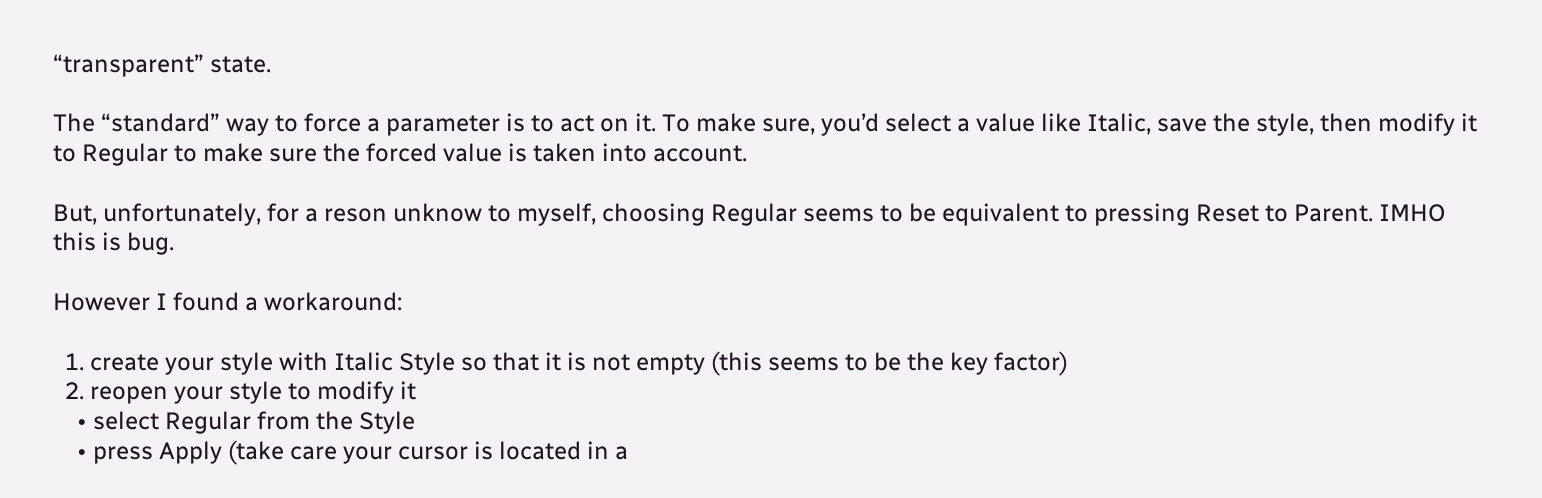“transparent” state.

The “standard” way to force a parameter is to act on it. To make sure, you’d select a value like Italic, save the style, then modify it to Regular to make sure the forced value is taken into account.

But, unfortunately, for a reson unknow to myself, choosing Regular seems to be equivalent to pressing Reset to Parent. IMHO this is bug.

However I found a workaround:

  1. create your style with Italic Style so that it is not empty (this seems to be the key factor)
  2. reopen your style to modify it
    • select Regular from the Style
    • press Apply (take care your cursor is located in a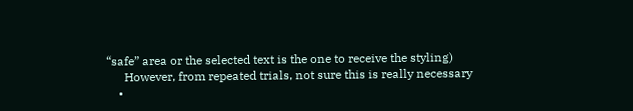“safe” area or the selected text is the one to receive the styling)
      However, from repeated trials, not sure this is really necessary
    •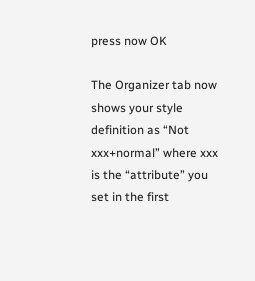press now OK

The Organizer tab now shows your style definition as “Not xxx+normal” where xxx is the “attribute” you set in the first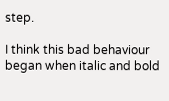step.

I think this bad behaviour began when italic and bold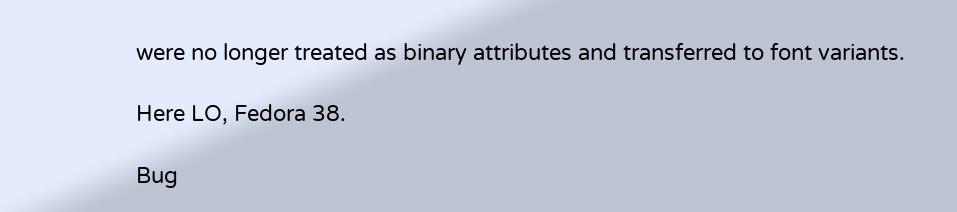were no longer treated as binary attributes and transferred to font variants.

Here LO, Fedora 38.

Bug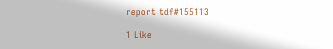report tdf#155113

1 Like